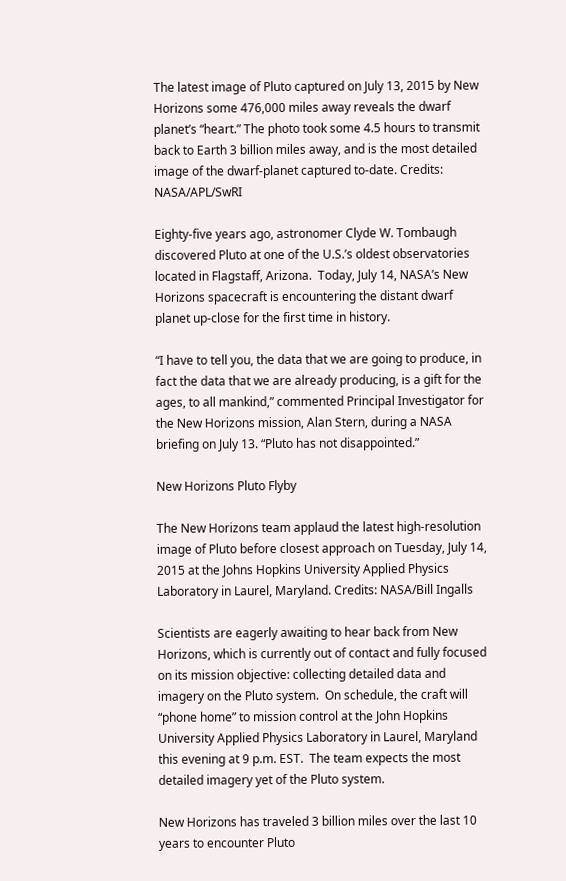The latest image of Pluto captured on July 13, 2015 by New Horizons some 476,000 miles away reveals the dwarf planet’s “heart.” The photo took some 4.5 hours to transmit back to Earth 3 billion miles away, and is the most detailed image of the dwarf-planet captured to-date. Credits: NASA/APL/SwRI

Eighty-five years ago, astronomer Clyde W. Tombaugh discovered Pluto at one of the U.S.’s oldest observatories located in Flagstaff, Arizona.  Today, July 14, NASA’s New Horizons spacecraft is encountering the distant dwarf planet up-close for the first time in history.

“I have to tell you, the data that we are going to produce, in fact the data that we are already producing, is a gift for the ages, to all mankind,” commented Principal Investigator for the New Horizons mission, Alan Stern, during a NASA briefing on July 13. “Pluto has not disappointed.”

New Horizons Pluto Flyby

The New Horizons team applaud the latest high-resolution image of Pluto before closest approach on Tuesday, July 14, 2015 at the Johns Hopkins University Applied Physics Laboratory in Laurel, Maryland. Credits: NASA/Bill Ingalls

Scientists are eagerly awaiting to hear back from New Horizons, which is currently out of contact and fully focused on its mission objective: collecting detailed data and imagery on the Pluto system.  On schedule, the craft will “phone home” to mission control at the John Hopkins University Applied Physics Laboratory in Laurel, Maryland this evening at 9 p.m. EST.  The team expects the most detailed imagery yet of the Pluto system.

New Horizons has traveled 3 billion miles over the last 10 years to encounter Pluto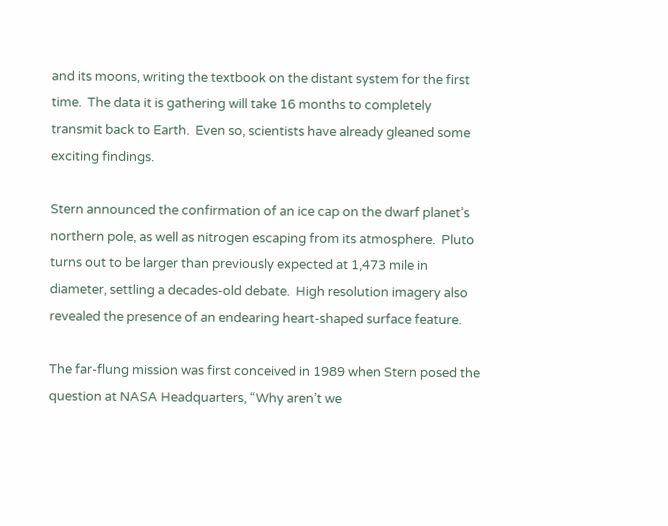and its moons, writing the textbook on the distant system for the first time.  The data it is gathering will take 16 months to completely transmit back to Earth.  Even so, scientists have already gleaned some exciting findings.

Stern announced the confirmation of an ice cap on the dwarf planet’s northern pole, as well as nitrogen escaping from its atmosphere.  Pluto turns out to be larger than previously expected at 1,473 mile in diameter, settling a decades-old debate.  High resolution imagery also revealed the presence of an endearing heart-shaped surface feature.

The far-flung mission was first conceived in 1989 when Stern posed the question at NASA Headquarters, “Why aren’t we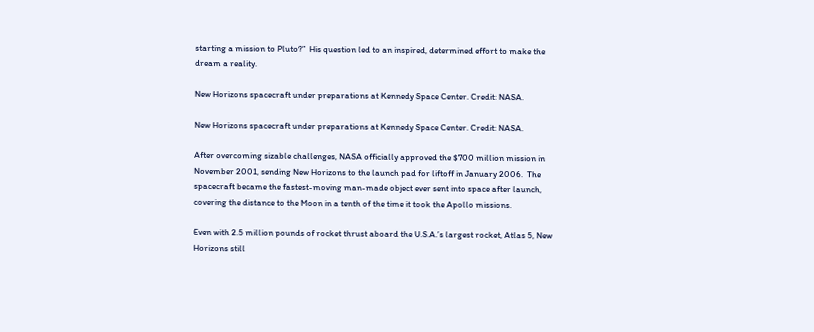starting a mission to Pluto?”  His question led to an inspired, determined effort to make the dream a reality.

New Horizons spacecraft under preparations at Kennedy Space Center. Credit: NASA.

New Horizons spacecraft under preparations at Kennedy Space Center. Credit: NASA.

After overcoming sizable challenges, NASA officially approved the $700 million mission in November 2001, sending New Horizons to the launch pad for liftoff in January 2006.  The spacecraft became the fastest-moving man-made object ever sent into space after launch, covering the distance to the Moon in a tenth of the time it took the Apollo missions.

Even with 2.5 million pounds of rocket thrust aboard the U.S.A.’s largest rocket, Atlas 5, New Horizons still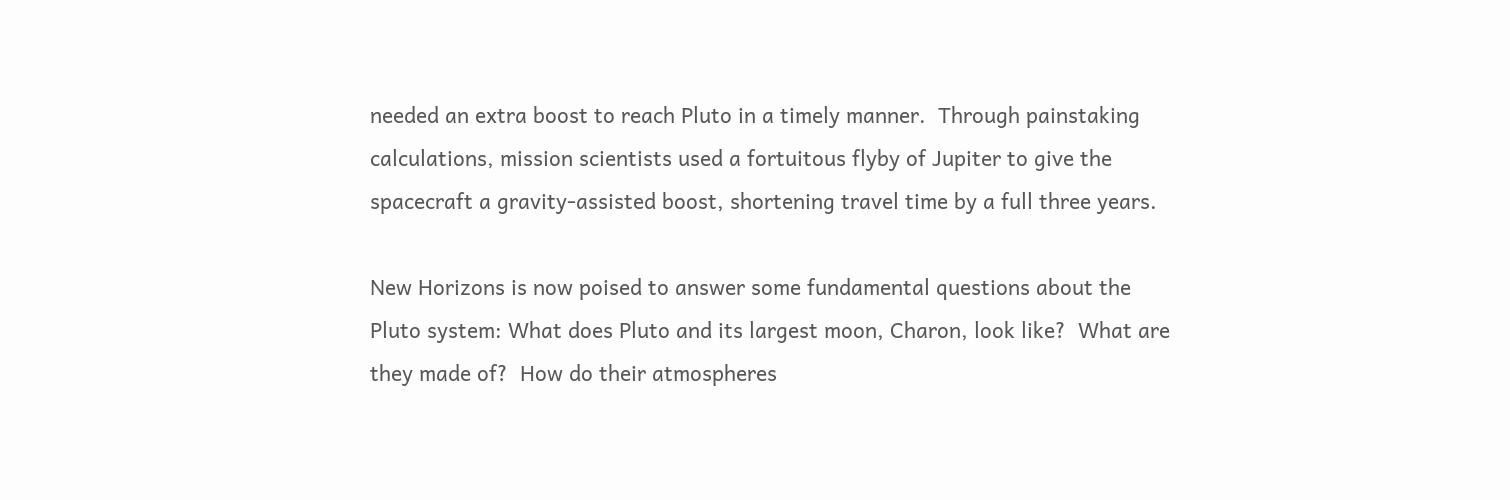needed an extra boost to reach Pluto in a timely manner.  Through painstaking calculations, mission scientists used a fortuitous flyby of Jupiter to give the spacecraft a gravity-assisted boost, shortening travel time by a full three years.

New Horizons is now poised to answer some fundamental questions about the Pluto system: What does Pluto and its largest moon, Charon, look like?  What are they made of?  How do their atmospheres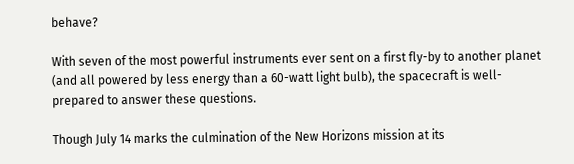behave?

With seven of the most powerful instruments ever sent on a first fly-by to another planet (and all powered by less energy than a 60-watt light bulb), the spacecraft is well-prepared to answer these questions.

Though July 14 marks the culmination of the New Horizons mission at its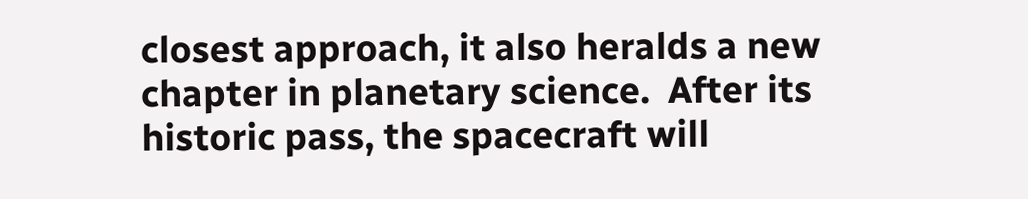closest approach, it also heralds a new chapter in planetary science.  After its historic pass, the spacecraft will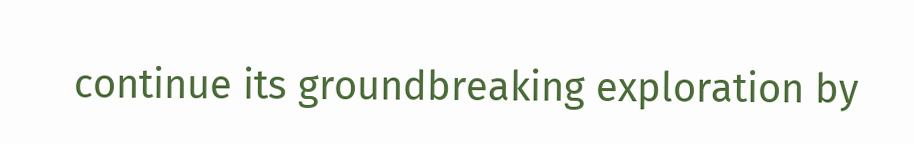continue its groundbreaking exploration by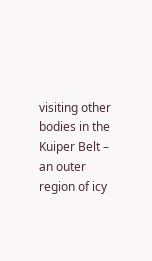visiting other bodies in the Kuiper Belt – an outer region of icy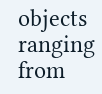objects ranging from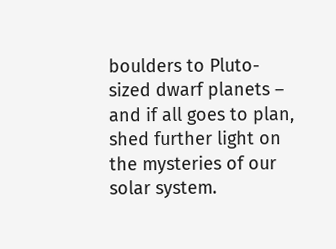boulders to Pluto-sized dwarf planets – and if all goes to plan, shed further light on the mysteries of our solar system.